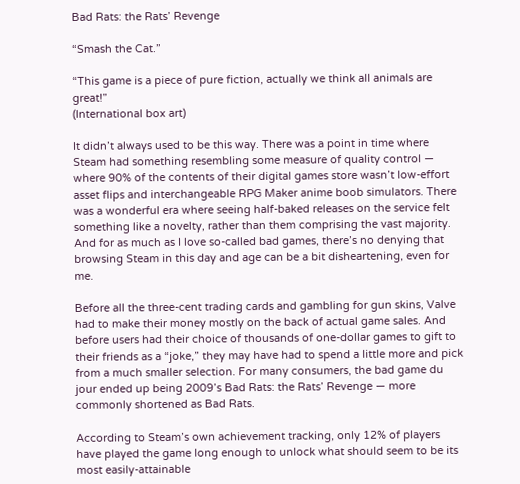Bad Rats: the Rats’ Revenge

“Smash the Cat.”

“This game is a piece of pure fiction, actually we think all animals are great!”
(International box art)

It didn’t always used to be this way. There was a point in time where Steam had something resembling some measure of quality control — where 90% of the contents of their digital games store wasn’t low-effort asset flips and interchangeable RPG Maker anime boob simulators. There was a wonderful era where seeing half-baked releases on the service felt something like a novelty, rather than them comprising the vast majority. And for as much as I love so-called bad games, there’s no denying that browsing Steam in this day and age can be a bit disheartening, even for me.

Before all the three-cent trading cards and gambling for gun skins, Valve had to make their money mostly on the back of actual game sales. And before users had their choice of thousands of one-dollar games to gift to their friends as a “joke,” they may have had to spend a little more and pick from a much smaller selection. For many consumers, the bad game du jour ended up being 2009’s Bad Rats: the Rats’ Revenge — more commonly shortened as Bad Rats.

According to Steam’s own achievement tracking, only 12% of players have played the game long enough to unlock what should seem to be its most easily-attainable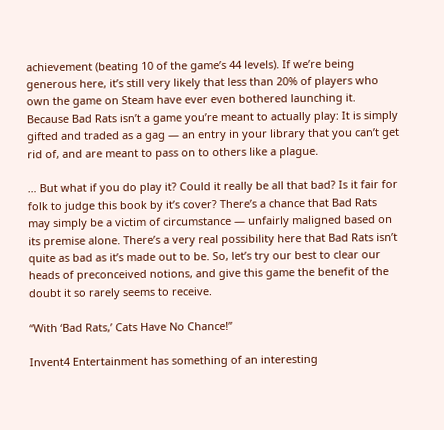achievement (beating 10 of the game’s 44 levels). If we’re being generous here, it’s still very likely that less than 20% of players who own the game on Steam have ever even bothered launching it. Because Bad Rats isn’t a game you’re meant to actually play: It is simply gifted and traded as a gag — an entry in your library that you can’t get rid of, and are meant to pass on to others like a plague.

… But what if you do play it? Could it really be all that bad? Is it fair for folk to judge this book by it’s cover? There’s a chance that Bad Rats may simply be a victim of circumstance — unfairly maligned based on its premise alone. There’s a very real possibility here that Bad Rats isn’t quite as bad as it’s made out to be. So, let’s try our best to clear our heads of preconceived notions, and give this game the benefit of the doubt it so rarely seems to receive.

“With ‘Bad Rats,’ Cats Have No Chance!”

Invent4 Entertainment has something of an interesting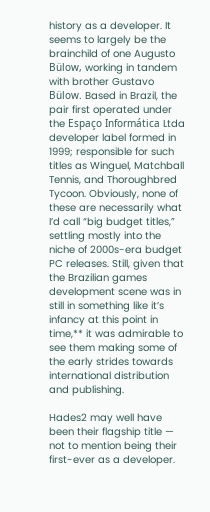history as a developer. It seems to largely be the brainchild of one Augusto Bülow, working in tandem with brother Gustavo Bülow. Based in Brazil, the pair first operated under the Espaço Informática Ltda developer label formed in 1999; responsible for such titles as Winguel, Matchball Tennis, and Thoroughbred Tycoon. Obviously, none of these are necessarily what I’d call “big budget titles,” settling mostly into the niche of 2000s-era budget PC releases. Still, given that the Brazilian games development scene was in still in something like it’s infancy at this point in time,** it was admirable to see them making some of the early strides towards international distribution and publishing.

Hades2 may well have been their flagship title — not to mention being their first-ever as a developer.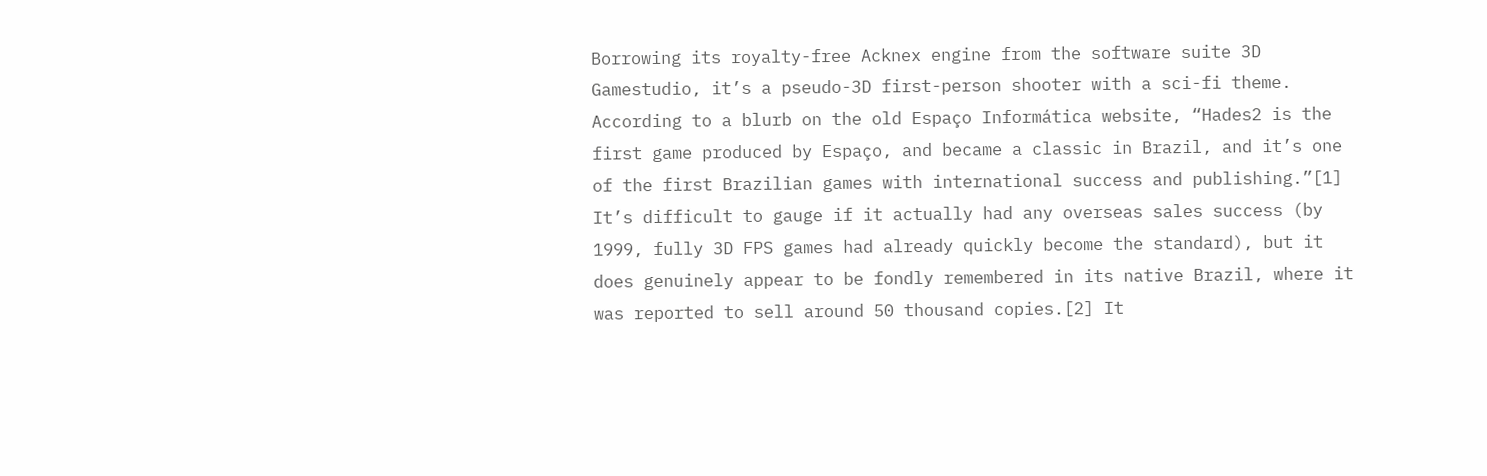Borrowing its royalty-free Acknex engine from the software suite 3D Gamestudio, it’s a pseudo-3D first-person shooter with a sci-fi theme. According to a blurb on the old Espaço Informática website, “Hades2 is the first game produced by Espaço, and became a classic in Brazil, and it’s one of the first Brazilian games with international success and publishing.”[1] It’s difficult to gauge if it actually had any overseas sales success (by 1999, fully 3D FPS games had already quickly become the standard), but it does genuinely appear to be fondly remembered in its native Brazil, where it was reported to sell around 50 thousand copies.[2] It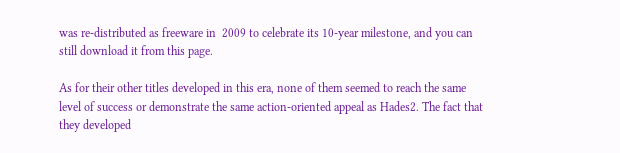was re-distributed as freeware in  2009 to celebrate its 10-year milestone, and you can still download it from this page.

As for their other titles developed in this era, none of them seemed to reach the same level of success or demonstrate the same action-oriented appeal as Hades2. The fact that they developed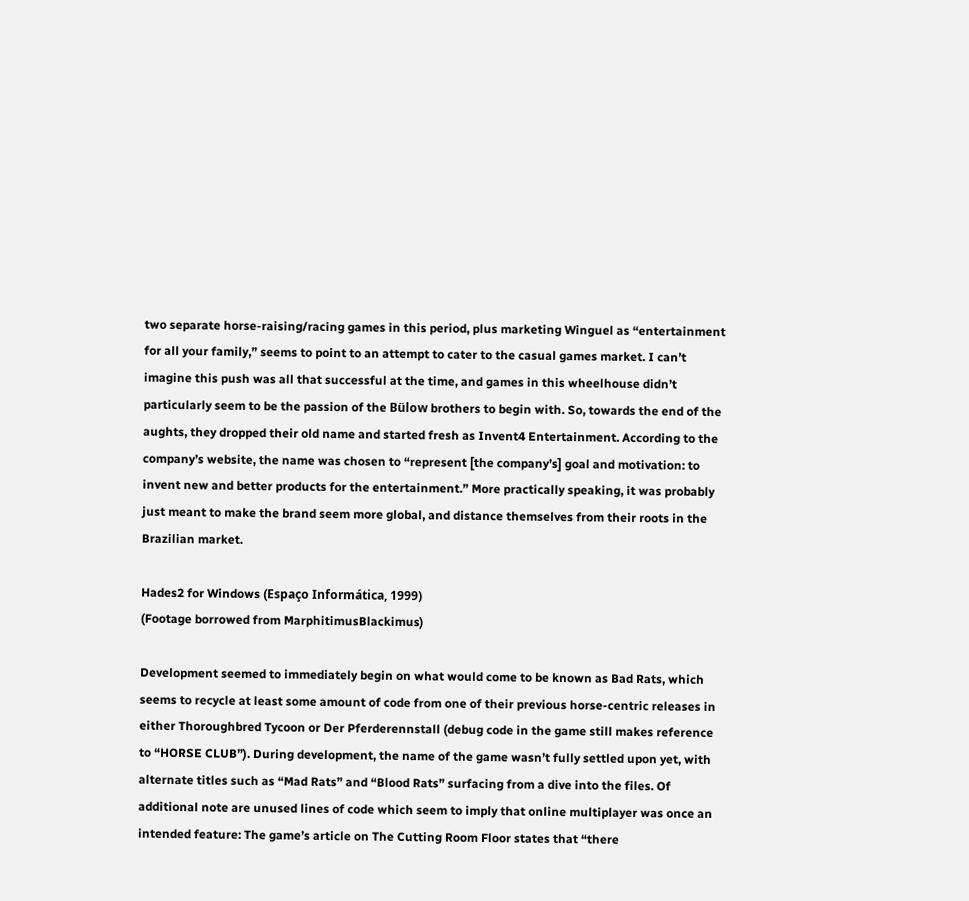two separate horse-raising/racing games in this period, plus marketing Winguel as “entertainment for all your family,” seems to point to an attempt to cater to the casual games market. I can’t imagine this push was all that successful at the time, and games in this wheelhouse didn’t particularly seem to be the passion of the Bülow brothers to begin with. So, towards the end of the aughts, they dropped their old name and started fresh as Invent4 Entertainment. According to the company’s website, the name was chosen to “represent [the company’s] goal and motivation: to invent new and better products for the entertainment.” More practically speaking, it was probably just meant to make the brand seem more global, and distance themselves from their roots in the Brazilian market.

Hades2 for Windows (Espaço Informática, 1999)
(Footage borrowed from MarphitimusBlackimus)

Development seemed to immediately begin on what would come to be known as Bad Rats, which seems to recycle at least some amount of code from one of their previous horse-centric releases in either Thoroughbred Tycoon or Der Pferderennstall (debug code in the game still makes reference to “HORSE CLUB”). During development, the name of the game wasn’t fully settled upon yet, with alternate titles such as “Mad Rats” and “Blood Rats” surfacing from a dive into the files. Of additional note are unused lines of code which seem to imply that online multiplayer was once an intended feature: The game’s article on The Cutting Room Floor states that “there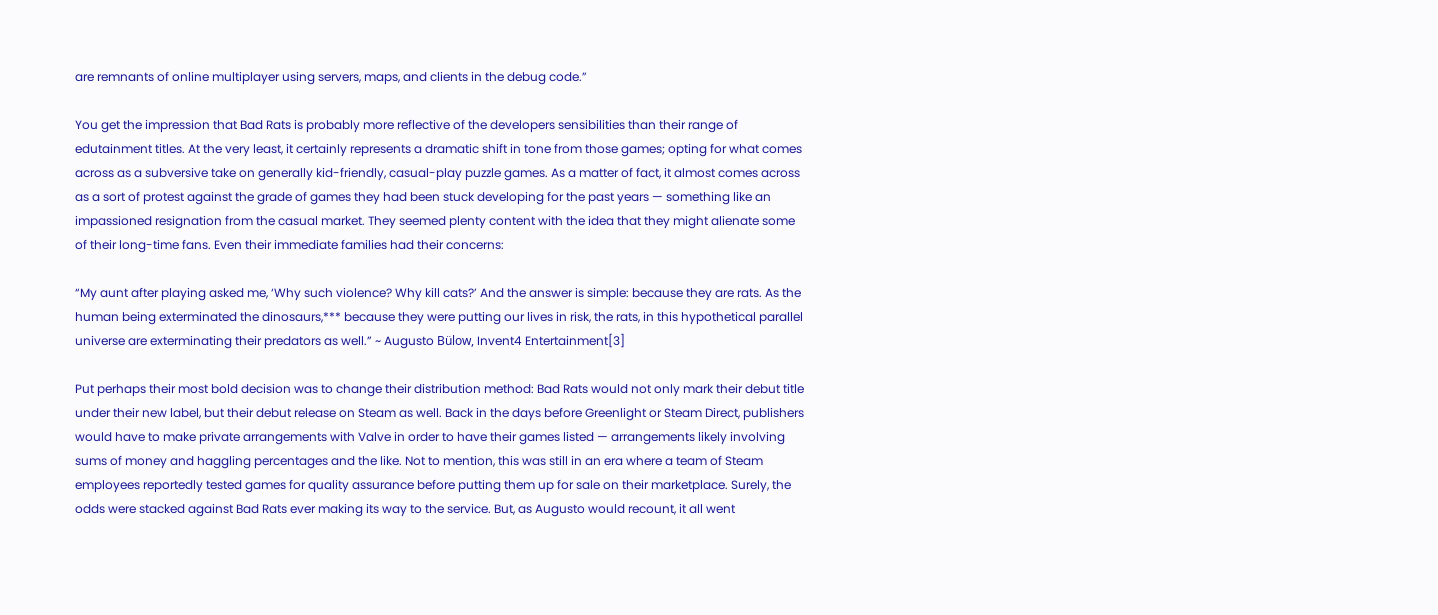are remnants of online multiplayer using servers, maps, and clients in the debug code.”

You get the impression that Bad Rats is probably more reflective of the developers sensibilities than their range of edutainment titles. At the very least, it certainly represents a dramatic shift in tone from those games; opting for what comes across as a subversive take on generally kid-friendly, casual-play puzzle games. As a matter of fact, it almost comes across as a sort of protest against the grade of games they had been stuck developing for the past years — something like an impassioned resignation from the casual market. They seemed plenty content with the idea that they might alienate some of their long-time fans. Even their immediate families had their concerns:

“My aunt after playing asked me, ‘Why such violence? Why kill cats?’ And the answer is simple: because they are rats. As the human being exterminated the dinosaurs,*** because they were putting our lives in risk, the rats, in this hypothetical parallel universe are exterminating their predators as well.” ~ Augusto Bülow, Invent4 Entertainment[3]

Put perhaps their most bold decision was to change their distribution method: Bad Rats would not only mark their debut title under their new label, but their debut release on Steam as well. Back in the days before Greenlight or Steam Direct, publishers would have to make private arrangements with Valve in order to have their games listed — arrangements likely involving sums of money and haggling percentages and the like. Not to mention, this was still in an era where a team of Steam employees reportedly tested games for quality assurance before putting them up for sale on their marketplace. Surely, the odds were stacked against Bad Rats ever making its way to the service. But, as Augusto would recount, it all went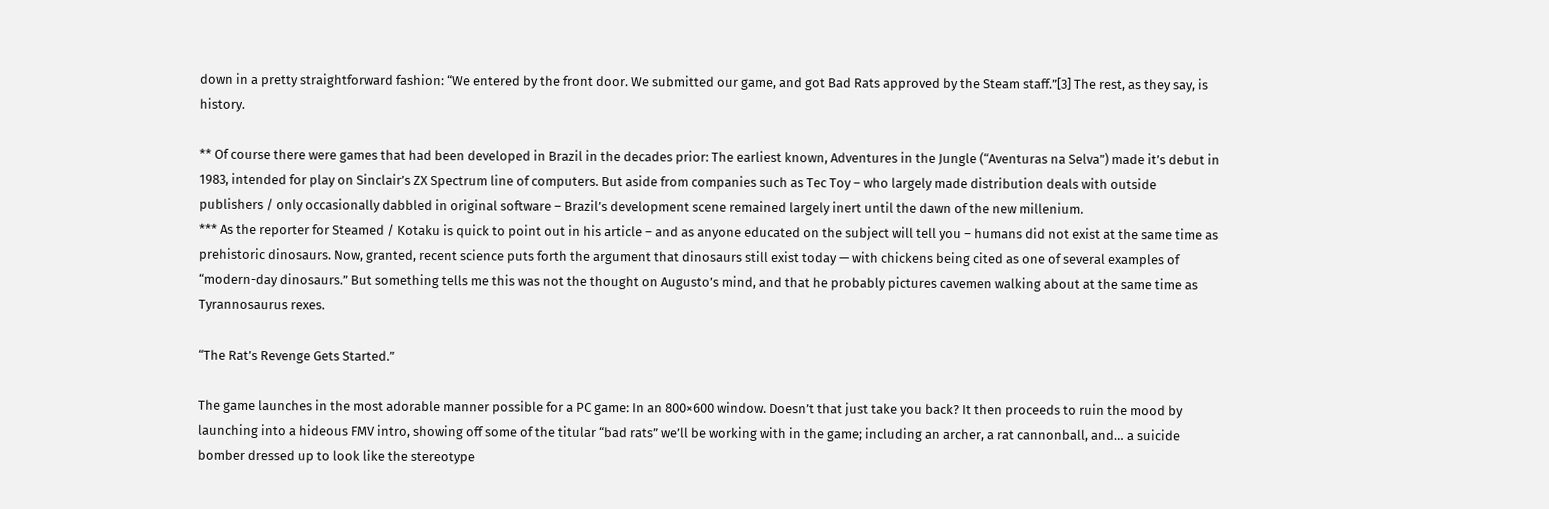down in a pretty straightforward fashion: “We entered by the front door. We submitted our game, and got Bad Rats approved by the Steam staff.”[3] The rest, as they say, is history.

** Of course there were games that had been developed in Brazil in the decades prior: The earliest known, Adventures in the Jungle (“Aventuras na Selva”) made it’s debut in 1983, intended for play on Sinclair’s ZX Spectrum line of computers. But aside from companies such as Tec Toy – who largely made distribution deals with outside publishers / only occasionally dabbled in original software – Brazil’s development scene remained largely inert until the dawn of the new millenium.
*** As the reporter for Steamed / Kotaku is quick to point out in his article – and as anyone educated on the subject will tell you – humans did not exist at the same time as prehistoric dinosaurs. Now, granted, recent science puts forth the argument that dinosaurs still exist today — with chickens being cited as one of several examples of “modern-day dinosaurs.” But something tells me this was not the thought on Augusto’s mind, and that he probably pictures cavemen walking about at the same time as Tyrannosaurus rexes.

“The Rat’s Revenge Gets Started.”

The game launches in the most adorable manner possible for a PC game: In an 800×600 window. Doesn’t that just take you back? It then proceeds to ruin the mood by launching into a hideous FMV intro, showing off some of the titular “bad rats” we’ll be working with in the game; including an archer, a rat cannonball, and… a suicide bomber dressed up to look like the stereotype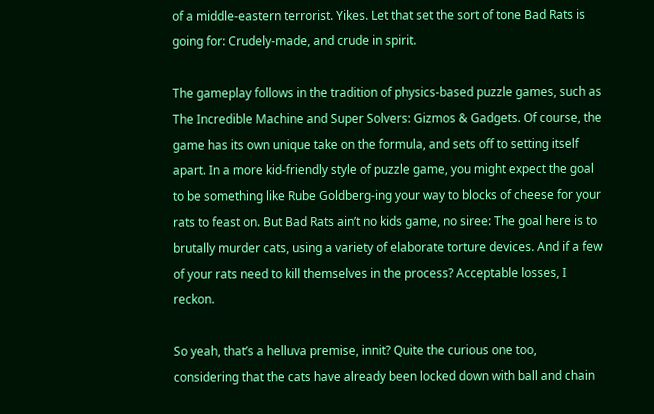of a middle-eastern terrorist. Yikes. Let that set the sort of tone Bad Rats is going for: Crudely-made, and crude in spirit.

The gameplay follows in the tradition of physics-based puzzle games, such as The Incredible Machine and Super Solvers: Gizmos & Gadgets. Of course, the game has its own unique take on the formula, and sets off to setting itself apart. In a more kid-friendly style of puzzle game, you might expect the goal to be something like Rube Goldberg-ing your way to blocks of cheese for your rats to feast on. But Bad Rats ain’t no kids game, no siree: The goal here is to brutally murder cats, using a variety of elaborate torture devices. And if a few of your rats need to kill themselves in the process? Acceptable losses, I reckon.

So yeah, that’s a helluva premise, innit? Quite the curious one too, considering that the cats have already been locked down with ball and chain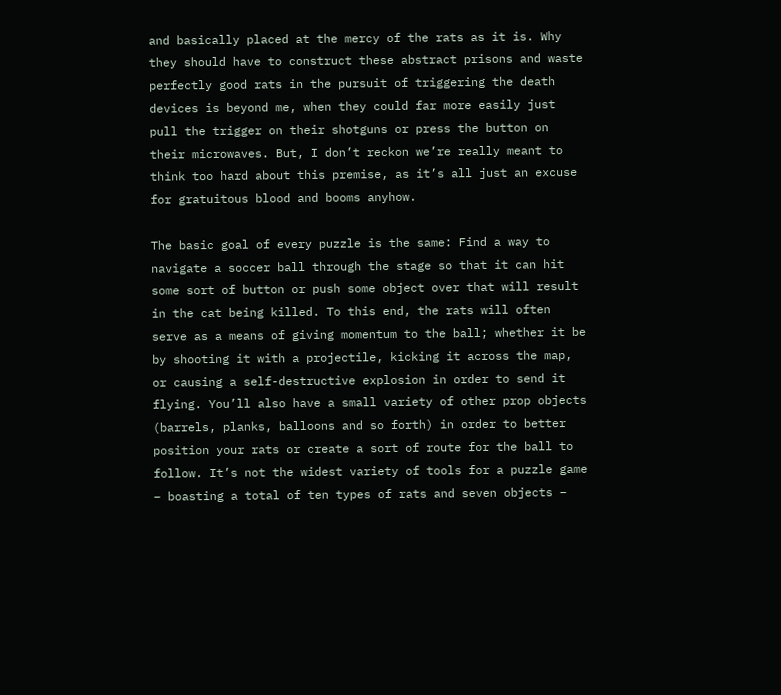and basically placed at the mercy of the rats as it is. Why they should have to construct these abstract prisons and waste perfectly good rats in the pursuit of triggering the death devices is beyond me, when they could far more easily just pull the trigger on their shotguns or press the button on their microwaves. But, I don’t reckon we’re really meant to think too hard about this premise, as it’s all just an excuse for gratuitous blood and booms anyhow.

The basic goal of every puzzle is the same: Find a way to navigate a soccer ball through the stage so that it can hit some sort of button or push some object over that will result in the cat being killed. To this end, the rats will often serve as a means of giving momentum to the ball; whether it be by shooting it with a projectile, kicking it across the map, or causing a self-destructive explosion in order to send it flying. You’ll also have a small variety of other prop objects (barrels, planks, balloons and so forth) in order to better position your rats or create a sort of route for the ball to follow. It’s not the widest variety of tools for a puzzle game – boasting a total of ten types of rats and seven objects –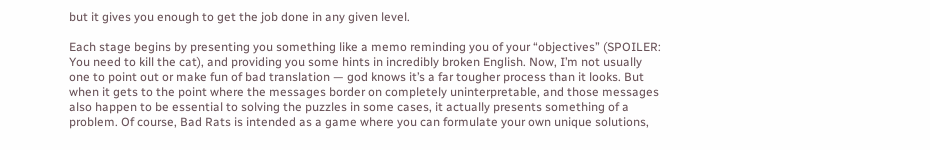but it gives you enough to get the job done in any given level.

Each stage begins by presenting you something like a memo reminding you of your “objectives” (SPOILER: You need to kill the cat), and providing you some hints in incredibly broken English. Now, I’m not usually one to point out or make fun of bad translation — god knows it’s a far tougher process than it looks. But when it gets to the point where the messages border on completely uninterpretable, and those messages also happen to be essential to solving the puzzles in some cases, it actually presents something of a problem. Of course, Bad Rats is intended as a game where you can formulate your own unique solutions,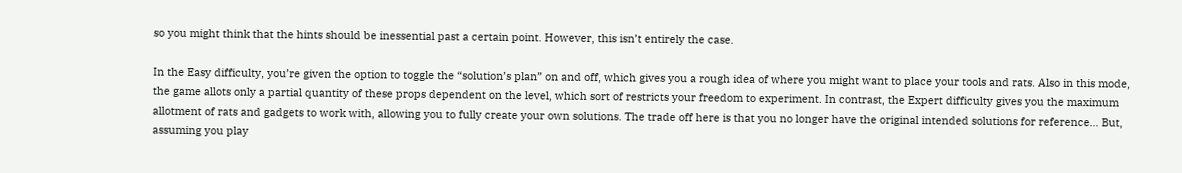so you might think that the hints should be inessential past a certain point. However, this isn’t entirely the case.

In the Easy difficulty, you’re given the option to toggle the “solution’s plan” on and off, which gives you a rough idea of where you might want to place your tools and rats. Also in this mode, the game allots only a partial quantity of these props dependent on the level, which sort of restricts your freedom to experiment. In contrast, the Expert difficulty gives you the maximum allotment of rats and gadgets to work with, allowing you to fully create your own solutions. The trade off here is that you no longer have the original intended solutions for reference… But, assuming you play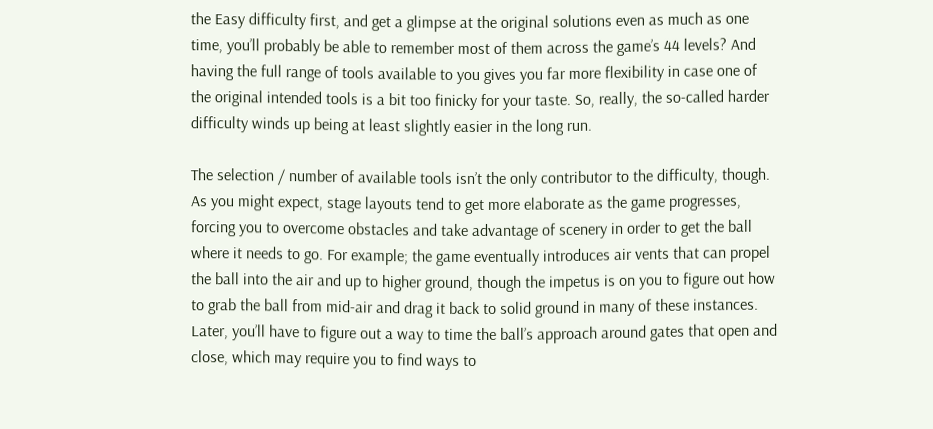the Easy difficulty first, and get a glimpse at the original solutions even as much as one time, you’ll probably be able to remember most of them across the game’s 44 levels? And having the full range of tools available to you gives you far more flexibility in case one of the original intended tools is a bit too finicky for your taste. So, really, the so-called harder difficulty winds up being at least slightly easier in the long run.

The selection / number of available tools isn’t the only contributor to the difficulty, though. As you might expect, stage layouts tend to get more elaborate as the game progresses, forcing you to overcome obstacles and take advantage of scenery in order to get the ball where it needs to go. For example; the game eventually introduces air vents that can propel the ball into the air and up to higher ground, though the impetus is on you to figure out how to grab the ball from mid-air and drag it back to solid ground in many of these instances. Later, you’ll have to figure out a way to time the ball’s approach around gates that open and close, which may require you to find ways to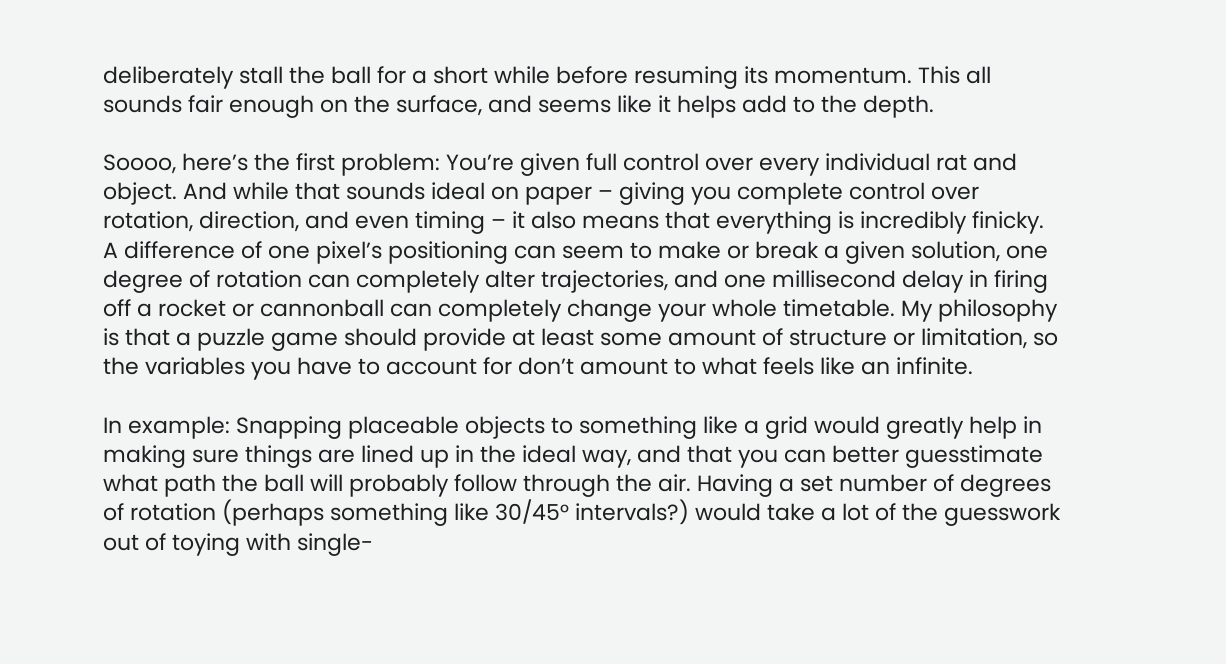deliberately stall the ball for a short while before resuming its momentum. This all sounds fair enough on the surface, and seems like it helps add to the depth.

Soooo, here’s the first problem: You’re given full control over every individual rat and object. And while that sounds ideal on paper – giving you complete control over rotation, direction, and even timing – it also means that everything is incredibly finicky. A difference of one pixel’s positioning can seem to make or break a given solution, one degree of rotation can completely alter trajectories, and one millisecond delay in firing off a rocket or cannonball can completely change your whole timetable. My philosophy is that a puzzle game should provide at least some amount of structure or limitation, so the variables you have to account for don’t amount to what feels like an infinite.

In example: Snapping placeable objects to something like a grid would greatly help in making sure things are lined up in the ideal way, and that you can better guesstimate what path the ball will probably follow through the air. Having a set number of degrees of rotation (perhaps something like 30/45° intervals?) would take a lot of the guesswork out of toying with single-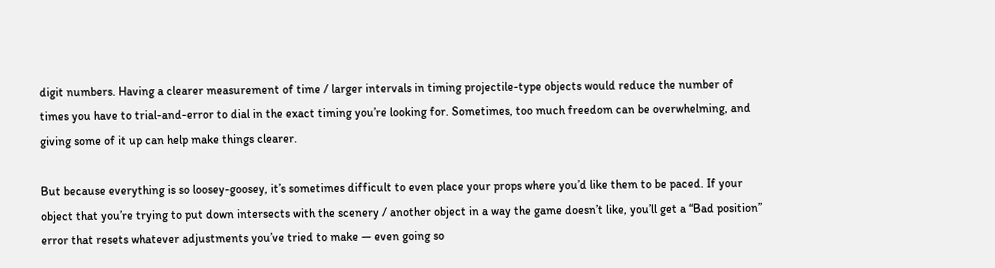digit numbers. Having a clearer measurement of time / larger intervals in timing projectile-type objects would reduce the number of times you have to trial-and-error to dial in the exact timing you’re looking for. Sometimes, too much freedom can be overwhelming, and giving some of it up can help make things clearer.

But because everything is so loosey-goosey, it’s sometimes difficult to even place your props where you’d like them to be paced. If your object that you’re trying to put down intersects with the scenery / another object in a way the game doesn’t like, you’ll get a “Bad position” error that resets whatever adjustments you’ve tried to make — even going so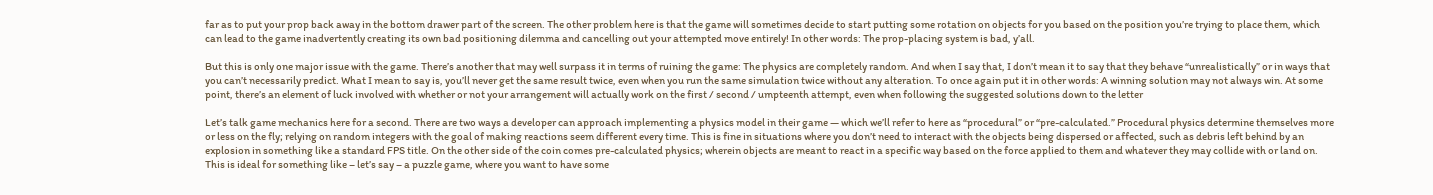far as to put your prop back away in the bottom drawer part of the screen. The other problem here is that the game will sometimes decide to start putting some rotation on objects for you based on the position you’re trying to place them, which can lead to the game inadvertently creating its own bad positioning dilemma and cancelling out your attempted move entirely! In other words: The prop-placing system is bad, y’all.

But this is only one major issue with the game. There’s another that may well surpass it in terms of ruining the game: The physics are completely random. And when I say that, I don’t mean it to say that they behave “unrealistically” or in ways that you can’t necessarily predict. What I mean to say is, you’ll never get the same result twice, even when you run the same simulation twice without any alteration. To once again put it in other words: A winning solution may not always win. At some point, there’s an element of luck involved with whether or not your arrangement will actually work on the first / second / umpteenth attempt, even when following the suggested solutions down to the letter

Let’s talk game mechanics here for a second. There are two ways a developer can approach implementing a physics model in their game — which we’ll refer to here as “procedural” or “pre-calculated.” Procedural physics determine themselves more or less on the fly; relying on random integers with the goal of making reactions seem different every time. This is fine in situations where you don’t need to interact with the objects being dispersed or affected, such as debris left behind by an explosion in something like a standard FPS title. On the other side of the coin comes pre-calculated physics; wherein objects are meant to react in a specific way based on the force applied to them and whatever they may collide with or land on. This is ideal for something like – let’s say – a puzzle game, where you want to have some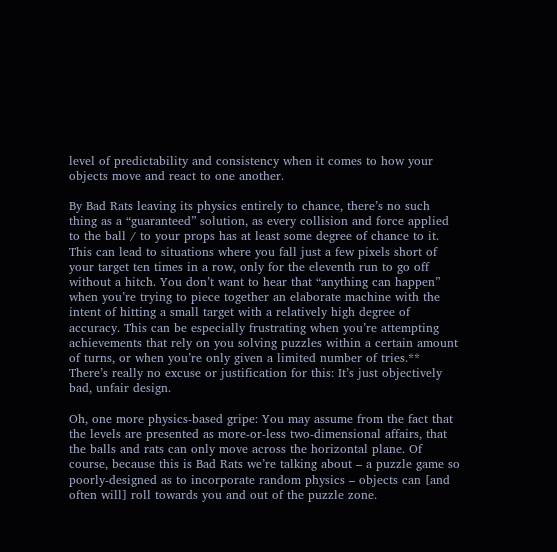level of predictability and consistency when it comes to how your objects move and react to one another.

By Bad Rats leaving its physics entirely to chance, there’s no such thing as a “guaranteed” solution, as every collision and force applied to the ball / to your props has at least some degree of chance to it. This can lead to situations where you fall just a few pixels short of your target ten times in a row, only for the eleventh run to go off without a hitch. You don’t want to hear that “anything can happen” when you’re trying to piece together an elaborate machine with the intent of hitting a small target with a relatively high degree of accuracy. This can be especially frustrating when you’re attempting achievements that rely on you solving puzzles within a certain amount of turns, or when you’re only given a limited number of tries.** There’s really no excuse or justification for this: It’s just objectively bad, unfair design.

Oh, one more physics-based gripe: You may assume from the fact that the levels are presented as more-or-less two-dimensional affairs, that the balls and rats can only move across the horizontal plane. Of course, because this is Bad Rats we’re talking about – a puzzle game so poorly-designed as to incorporate random physics – objects can [and often will] roll towards you and out of the puzzle zone.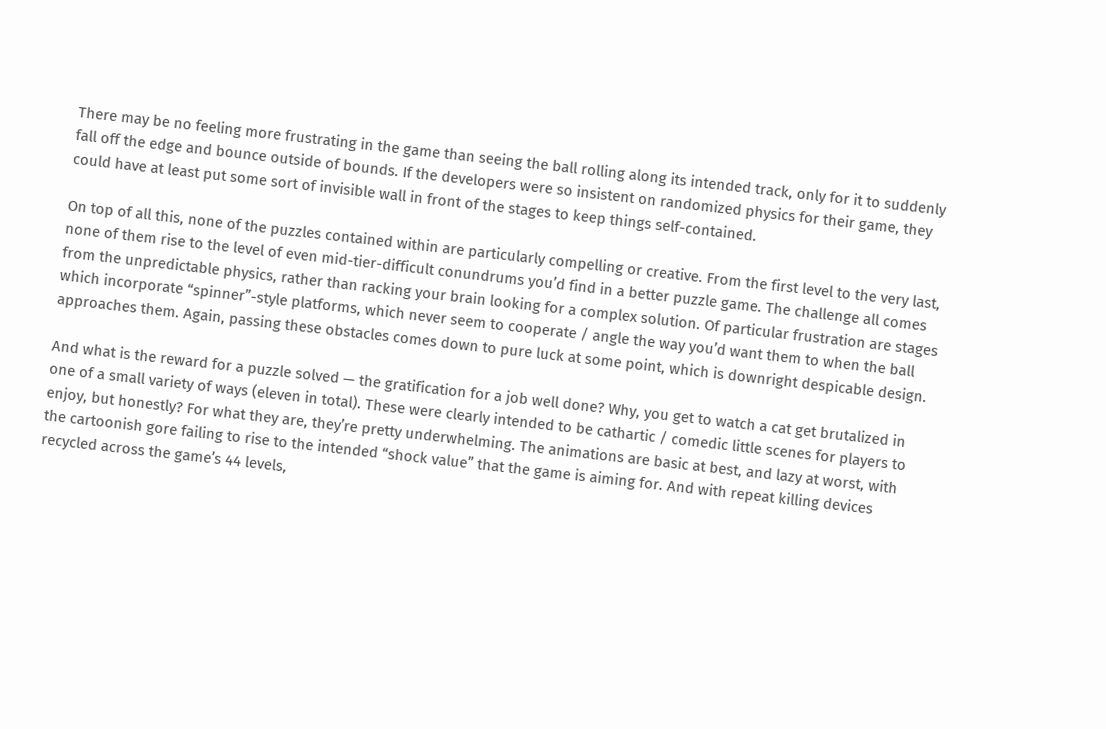There may be no feeling more frustrating in the game than seeing the ball rolling along its intended track, only for it to suddenly fall off the edge and bounce outside of bounds. If the developers were so insistent on randomized physics for their game, they could have at least put some sort of invisible wall in front of the stages to keep things self-contained.

On top of all this, none of the puzzles contained within are particularly compelling or creative. From the first level to the very last, none of them rise to the level of even mid-tier-difficult conundrums you’d find in a better puzzle game. The challenge all comes from the unpredictable physics, rather than racking your brain looking for a complex solution. Of particular frustration are stages which incorporate “spinner”-style platforms, which never seem to cooperate / angle the way you’d want them to when the ball approaches them. Again, passing these obstacles comes down to pure luck at some point, which is downright despicable design.

And what is the reward for a puzzle solved — the gratification for a job well done? Why, you get to watch a cat get brutalized in one of a small variety of ways (eleven in total). These were clearly intended to be cathartic / comedic little scenes for players to enjoy, but honestly? For what they are, they’re pretty underwhelming. The animations are basic at best, and lazy at worst, with the cartoonish gore failing to rise to the intended “shock value” that the game is aiming for. And with repeat killing devices recycled across the game’s 44 levels,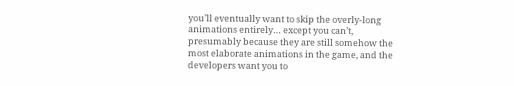you’ll eventually want to skip the overly-long animations entirely… except you can’t, presumably because they are still somehow the most elaborate animations in the game, and the developers want you to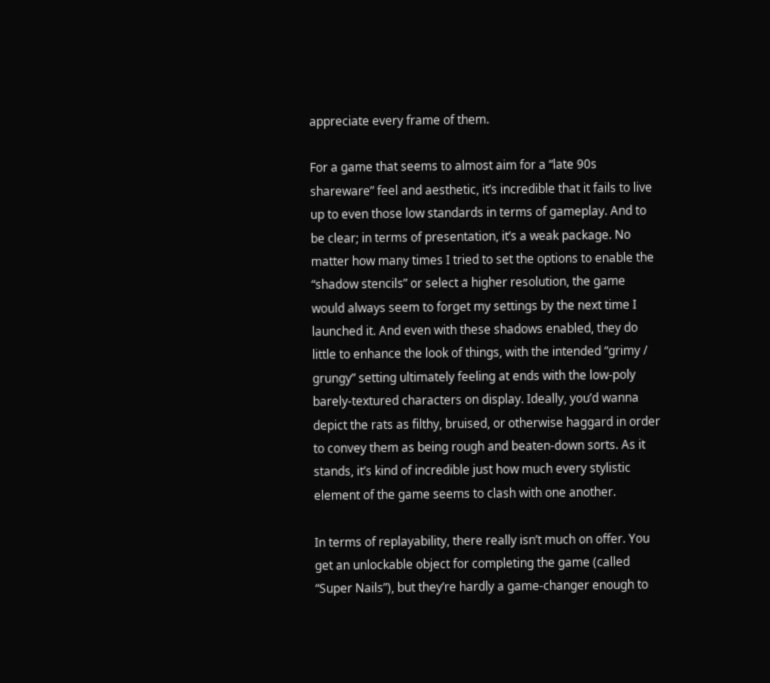appreciate every frame of them.

For a game that seems to almost aim for a “late 90s shareware” feel and aesthetic, it’s incredible that it fails to live up to even those low standards in terms of gameplay. And to be clear; in terms of presentation, it’s a weak package. No matter how many times I tried to set the options to enable the “shadow stencils” or select a higher resolution, the game would always seem to forget my settings by the next time I launched it. And even with these shadows enabled, they do little to enhance the look of things, with the intended “grimy / grungy” setting ultimately feeling at ends with the low-poly barely-textured characters on display. Ideally, you’d wanna depict the rats as filthy, bruised, or otherwise haggard in order to convey them as being rough and beaten-down sorts. As it stands, it’s kind of incredible just how much every stylistic element of the game seems to clash with one another.

In terms of replayability, there really isn’t much on offer. You get an unlockable object for completing the game (called “Super Nails”), but they’re hardly a game-changer enough to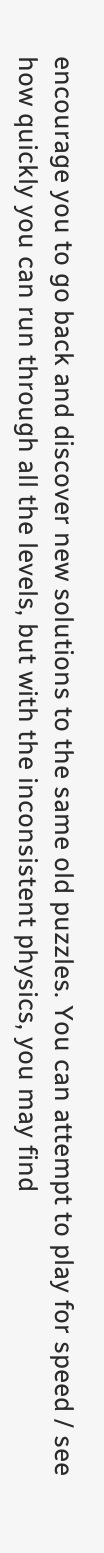encourage you to go back and discover new solutions to the same old puzzles. You can attempt to play for speed / see how quickly you can run through all the levels, but with the inconsistent physics, you may find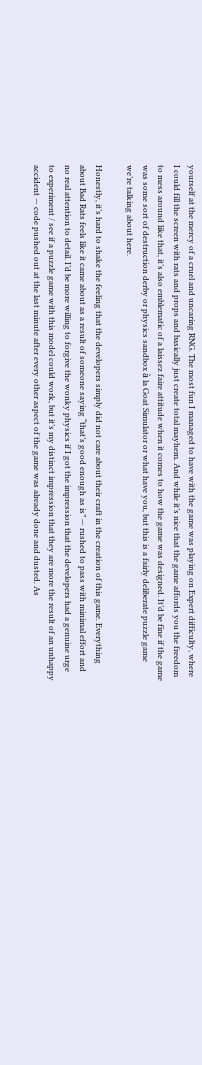yourself at the mercy of a cruel and uncaring RNG. The most fun I managed to have with the game was playing on Expert difficulty, where I could fill the screen with rats and props and basically just create total mayhem. And while it’s nice that the game affords you the freedom to mess around like that, it’s also emblematic of a laissez faire attitude when it comes to how the game was designed. It’d be fine if the game was some sort of destruction derby or physics sandbox à la Goat Simulator or what have you, but this is a fairly deliberate puzzle game we’re talking about here.

Honestly, it’s hard to shake the feeling that the developers simply did not care about their craft in the creation of this game. Everything about Bad Rats feels like it came about as a result of someone saying “that’s good enough as is” — rushed to pass with minimal effort and no real attention to detail. I’d be more willing to forgive the wonky physics if I got the impression that the developers had a genuine urge to experiment / see if a puzzle game with this model could work, but it’s my distinct impression that they are more the result of an unhappy accident — code pushed out at the last minute after every other aspect of the game was already done and dusted. As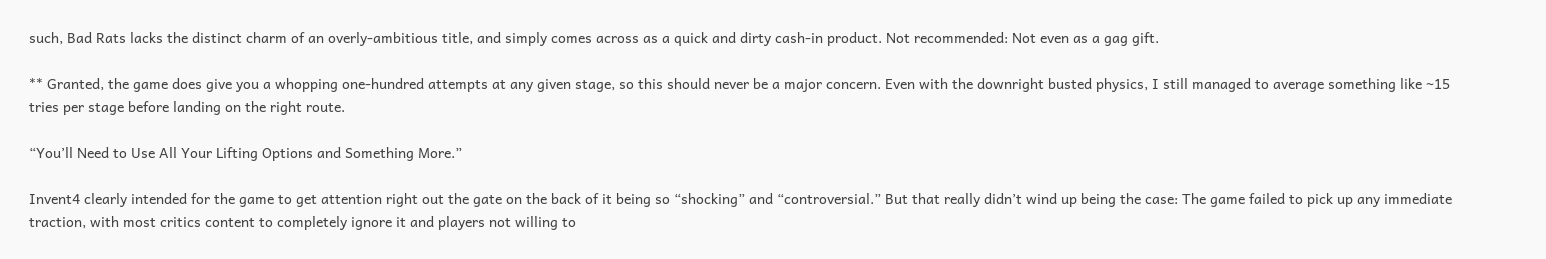such, Bad Rats lacks the distinct charm of an overly-ambitious title, and simply comes across as a quick and dirty cash-in product. Not recommended: Not even as a gag gift.

** Granted, the game does give you a whopping one-hundred attempts at any given stage, so this should never be a major concern. Even with the downright busted physics, I still managed to average something like ~15 tries per stage before landing on the right route.

“You’ll Need to Use All Your Lifting Options and Something More.”

Invent4 clearly intended for the game to get attention right out the gate on the back of it being so “shocking” and “controversial.” But that really didn’t wind up being the case: The game failed to pick up any immediate traction, with most critics content to completely ignore it and players not willing to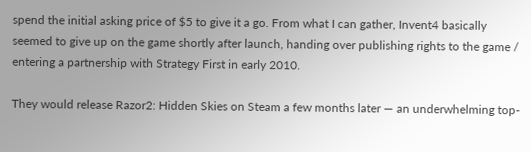spend the initial asking price of $5 to give it a go. From what I can gather, Invent4 basically seemed to give up on the game shortly after launch, handing over publishing rights to the game / entering a partnership with Strategy First in early 2010.

They would release Razor2: Hidden Skies on Steam a few months later — an underwhelming top-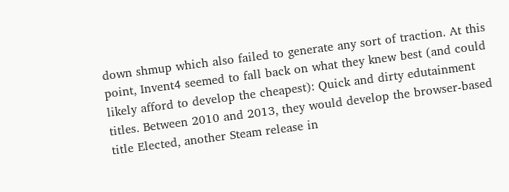down shmup which also failed to generate any sort of traction. At this point, Invent4 seemed to fall back on what they knew best (and could likely afford to develop the cheapest): Quick and dirty edutainment titles. Between 2010 and 2013, they would develop the browser-based title Elected, another Steam release in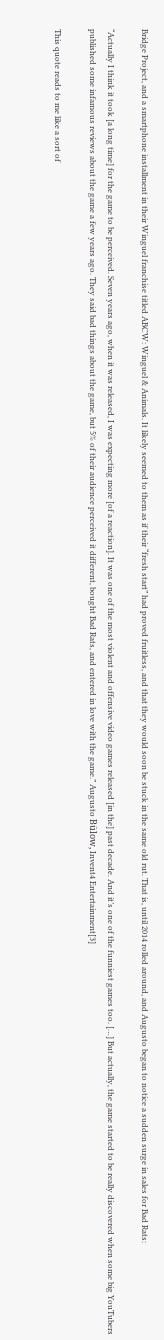Bridge Project, and a smartphone installment in their Winguel franchise titled ABCW: Winguel & Animals. It likely seemed to them as if their “fresh start” had proved fruitless, and that they would soon be stuck in the same old rut. That is, until 2014 rolled around, and Augusto began to notice a sudden surge in sales for Bad Rats:

“Actually I think it took [a long time] for the game to be perceived. Seven years ago, when it was released, I was expecting more [of a reaction]. It was one of the most violent and offensive video games released [in the] past decade. And it’s one of the funniest games too. […] But actually, the game started to be really discovered when some big YouTubers published some infamous reviews about the game a few years ago. They said bad things about the game, but 5% of their audience perceived it different, bought Bad Rats, and entered in love with the game.” Augusto Bülow, Invent4 Entertainment[3]

This quote reads to me like a sort of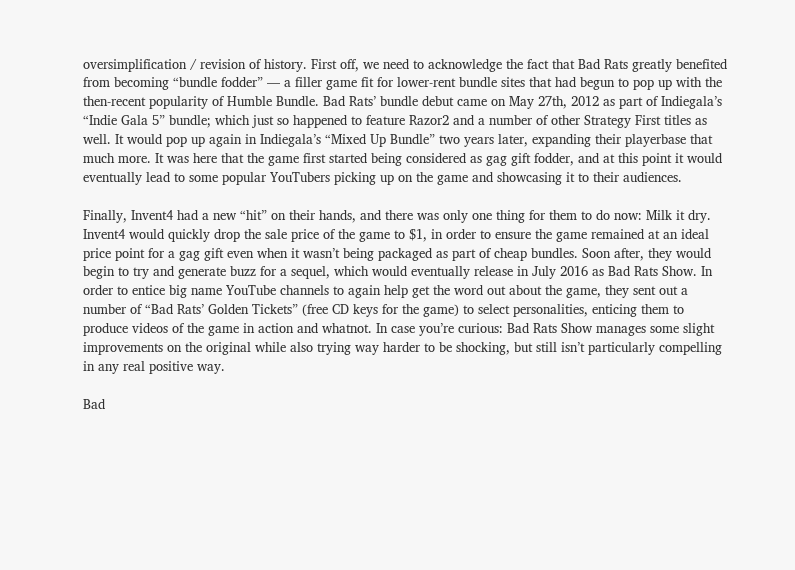oversimplification / revision of history. First off, we need to acknowledge the fact that Bad Rats greatly benefited from becoming “bundle fodder” — a filler game fit for lower-rent bundle sites that had begun to pop up with the then-recent popularity of Humble Bundle. Bad Rats’ bundle debut came on May 27th, 2012 as part of Indiegala’s “Indie Gala 5” bundle; which just so happened to feature Razor2 and a number of other Strategy First titles as well. It would pop up again in Indiegala’s “Mixed Up Bundle” two years later, expanding their playerbase that much more. It was here that the game first started being considered as gag gift fodder, and at this point it would eventually lead to some popular YouTubers picking up on the game and showcasing it to their audiences.

Finally, Invent4 had a new “hit” on their hands, and there was only one thing for them to do now: Milk it dry. Invent4 would quickly drop the sale price of the game to $1, in order to ensure the game remained at an ideal price point for a gag gift even when it wasn’t being packaged as part of cheap bundles. Soon after, they would begin to try and generate buzz for a sequel, which would eventually release in July 2016 as Bad Rats Show. In order to entice big name YouTube channels to again help get the word out about the game, they sent out a number of “Bad Rats’ Golden Tickets” (free CD keys for the game) to select personalities, enticing them to produce videos of the game in action and whatnot. In case you’re curious: Bad Rats Show manages some slight improvements on the original while also trying way harder to be shocking, but still isn’t particularly compelling in any real positive way.

Bad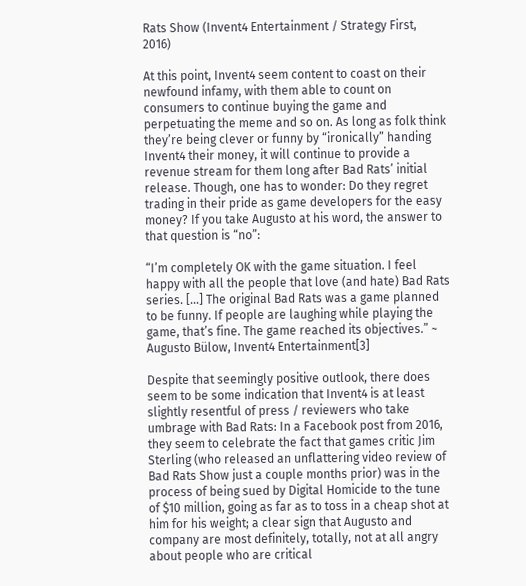Rats Show (Invent4 Entertainment / Strategy First, 2016)

At this point, Invent4 seem content to coast on their newfound infamy, with them able to count on consumers to continue buying the game and perpetuating the meme and so on. As long as folk think they’re being clever or funny by “ironically” handing Invent4 their money, it will continue to provide a revenue stream for them long after Bad Rats’ initial release. Though, one has to wonder: Do they regret trading in their pride as game developers for the easy money? If you take Augusto at his word, the answer to that question is “no”:

“I’m completely OK with the game situation. I feel happy with all the people that love (and hate) Bad Rats series. […] The original Bad Rats was a game planned to be funny. If people are laughing while playing the game, that’s fine. The game reached its objectives.” ~ Augusto Bülow, Invent4 Entertainment[3]

Despite that seemingly positive outlook, there does seem to be some indication that Invent4 is at least slightly resentful of press / reviewers who take umbrage with Bad Rats: In a Facebook post from 2016, they seem to celebrate the fact that games critic Jim Sterling (who released an unflattering video review of Bad Rats Show just a couple months prior) was in the process of being sued by Digital Homicide to the tune of $10 million, going as far as to toss in a cheap shot at him for his weight; a clear sign that Augusto and company are most definitely, totally, not at all angry about people who are critical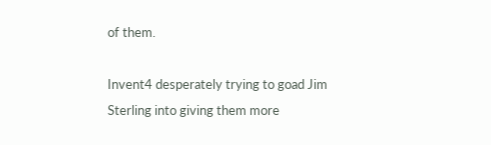of them.

Invent4 desperately trying to goad Jim Sterling into giving them more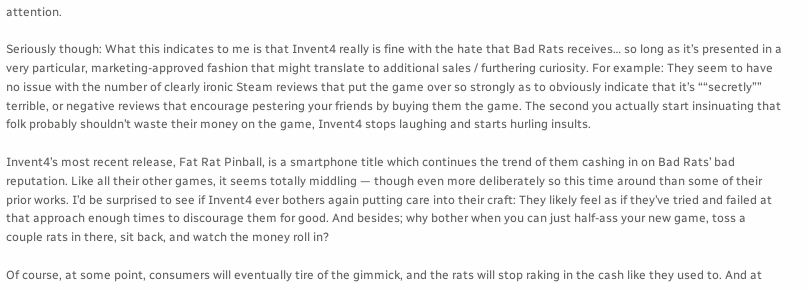attention.

Seriously though: What this indicates to me is that Invent4 really is fine with the hate that Bad Rats receives… so long as it’s presented in a very particular, marketing-approved fashion that might translate to additional sales / furthering curiosity. For example: They seem to have no issue with the number of clearly ironic Steam reviews that put the game over so strongly as to obviously indicate that it’s ““secretly”” terrible, or negative reviews that encourage pestering your friends by buying them the game. The second you actually start insinuating that folk probably shouldn’t waste their money on the game, Invent4 stops laughing and starts hurling insults.

Invent4’s most recent release, Fat Rat Pinball, is a smartphone title which continues the trend of them cashing in on Bad Rats’ bad reputation. Like all their other games, it seems totally middling — though even more deliberately so this time around than some of their prior works. I’d be surprised to see if Invent4 ever bothers again putting care into their craft: They likely feel as if they’ve tried and failed at that approach enough times to discourage them for good. And besides; why bother when you can just half-ass your new game, toss a couple rats in there, sit back, and watch the money roll in?

Of course, at some point, consumers will eventually tire of the gimmick, and the rats will stop raking in the cash like they used to. And at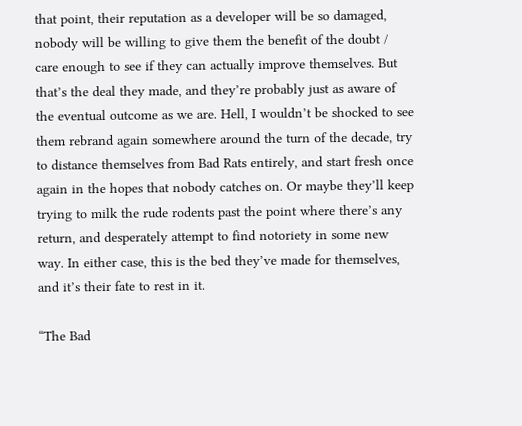that point, their reputation as a developer will be so damaged, nobody will be willing to give them the benefit of the doubt / care enough to see if they can actually improve themselves. But that’s the deal they made, and they’re probably just as aware of the eventual outcome as we are. Hell, I wouldn’t be shocked to see them rebrand again somewhere around the turn of the decade, try to distance themselves from Bad Rats entirely, and start fresh once again in the hopes that nobody catches on. Or maybe they’ll keep trying to milk the rude rodents past the point where there’s any return, and desperately attempt to find notoriety in some new way. In either case, this is the bed they’ve made for themselves, and it’s their fate to rest in it.

“The Bad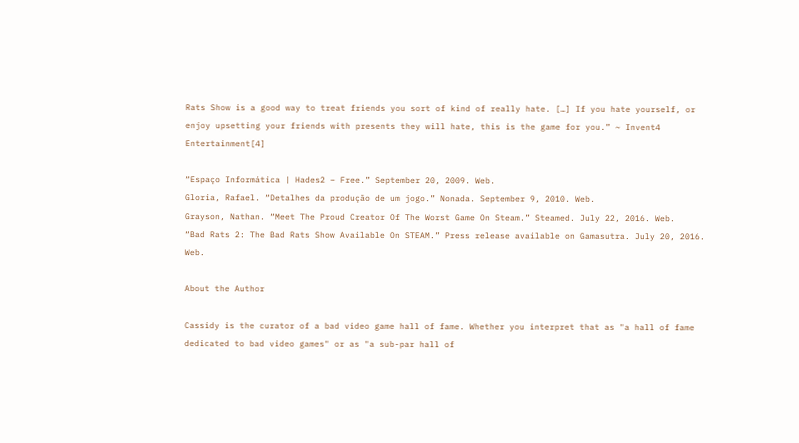Rats Show is a good way to treat friends you sort of kind of really hate. […] If you hate yourself, or enjoy upsetting your friends with presents they will hate, this is the game for you.” ~ Invent4 Entertainment[4]

“Espaço Informática | Hades2 – Free.” September 20, 2009. Web.
Gloria, Rafael. “Detalhes da produção de um jogo.” Nonada. September 9, 2010. Web.
Grayson, Nathan. “Meet The Proud Creator Of The Worst Game On Steam.” Steamed. July 22, 2016. Web.
“Bad Rats 2: The Bad Rats Show Available On STEAM.” Press release available on Gamasutra. July 20, 2016. Web.

About the Author

Cassidy is the curator of a bad video game hall of fame. Whether you interpret that as "a hall of fame dedicated to bad video games" or as "a sub-par hall of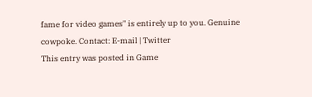fame for video games" is entirely up to you. Genuine cowpoke. Contact: E-mail | Twitter
This entry was posted in Game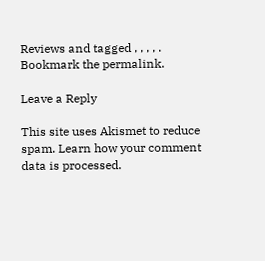Reviews and tagged , , , , . Bookmark the permalink.

Leave a Reply

This site uses Akismet to reduce spam. Learn how your comment data is processed.